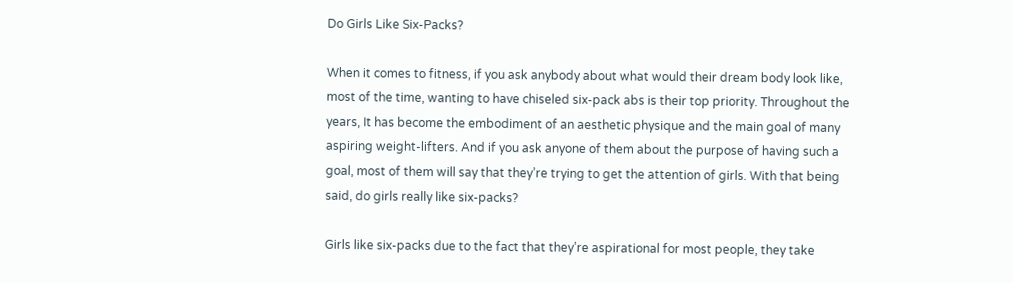Do Girls Like Six-Packs?

When it comes to fitness, if you ask anybody about what would their dream body look like, most of the time, wanting to have chiseled six-pack abs is their top priority. Throughout the years, It has become the embodiment of an aesthetic physique and the main goal of many aspiring weight-lifters. And if you ask anyone of them about the purpose of having such a goal, most of them will say that they’re trying to get the attention of girls. With that being said, do girls really like six-packs?

Girls like six-packs due to the fact that they’re aspirational for most people, they take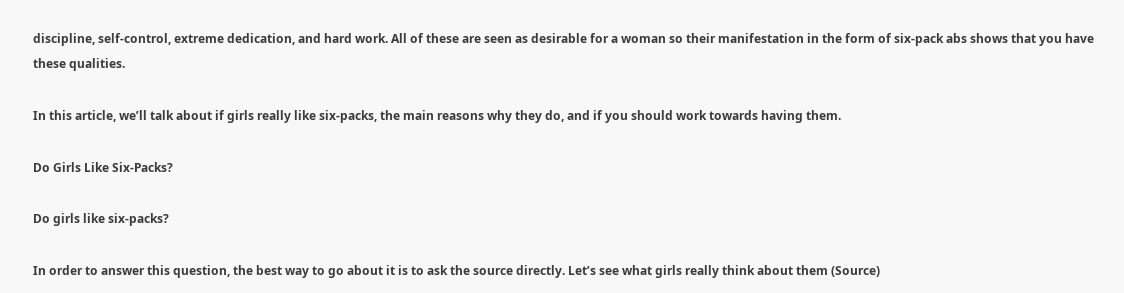discipline, self-control, extreme dedication, and hard work. All of these are seen as desirable for a woman so their manifestation in the form of six-pack abs shows that you have these qualities.

In this article, we’ll talk about if girls really like six-packs, the main reasons why they do, and if you should work towards having them.

Do Girls Like Six-Packs?

Do girls like six-packs?

In order to answer this question, the best way to go about it is to ask the source directly. Let’s see what girls really think about them (Source)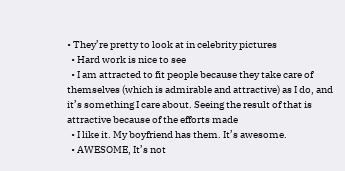• They’re pretty to look at in celebrity pictures
  • Hard work is nice to see
  • I am attracted to fit people because they take care of themselves (which is admirable and attractive) as I do, and it’s something I care about. Seeing the result of that is attractive because of the efforts made
  • I like it. My boyfriend has them. It’s awesome.
  • AWESOME, It’s not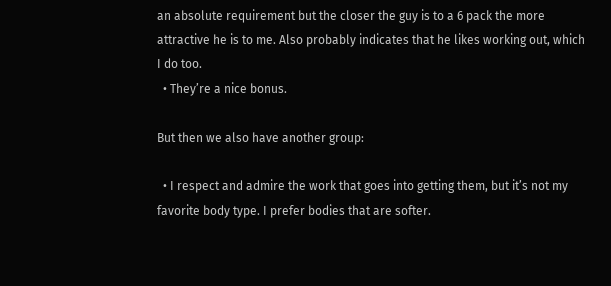an absolute requirement but the closer the guy is to a 6 pack the more attractive he is to me. Also probably indicates that he likes working out, which I do too.
  • They’re a nice bonus.

But then we also have another group:

  • I respect and admire the work that goes into getting them, but it’s not my favorite body type. I prefer bodies that are softer.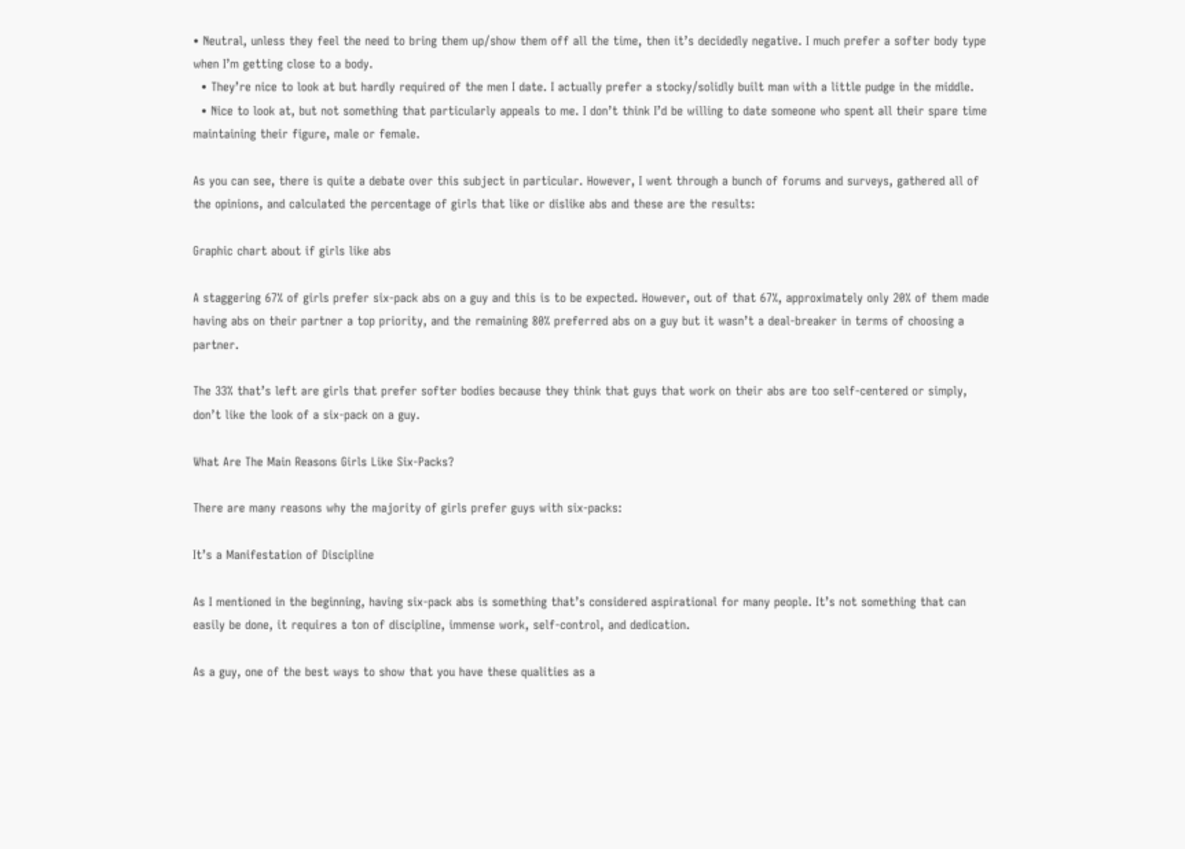• Neutral, unless they feel the need to bring them up/show them off all the time, then it’s decidedly negative. I much prefer a softer body type when I’m getting close to a body.
  • They’re nice to look at but hardly required of the men I date. I actually prefer a stocky/solidly built man with a little pudge in the middle.
  • Nice to look at, but not something that particularly appeals to me. I don’t think I’d be willing to date someone who spent all their spare time maintaining their figure, male or female.

As you can see, there is quite a debate over this subject in particular. However, I went through a bunch of forums and surveys, gathered all of the opinions, and calculated the percentage of girls that like or dislike abs and these are the results:

Graphic chart about if girls like abs

A staggering 67% of girls prefer six-pack abs on a guy and this is to be expected. However, out of that 67%, approximately only 20% of them made having abs on their partner a top priority, and the remaining 80% preferred abs on a guy but it wasn’t a deal-breaker in terms of choosing a partner.

The 33% that’s left are girls that prefer softer bodies because they think that guys that work on their abs are too self-centered or simply, don’t like the look of a six-pack on a guy.

What Are The Main Reasons Girls Like Six-Packs?

There are many reasons why the majority of girls prefer guys with six-packs:

It’s a Manifestation of Discipline

As I mentioned in the beginning, having six-pack abs is something that’s considered aspirational for many people. It’s not something that can easily be done, it requires a ton of discipline, immense work, self-control, and dedication.

As a guy, one of the best ways to show that you have these qualities as a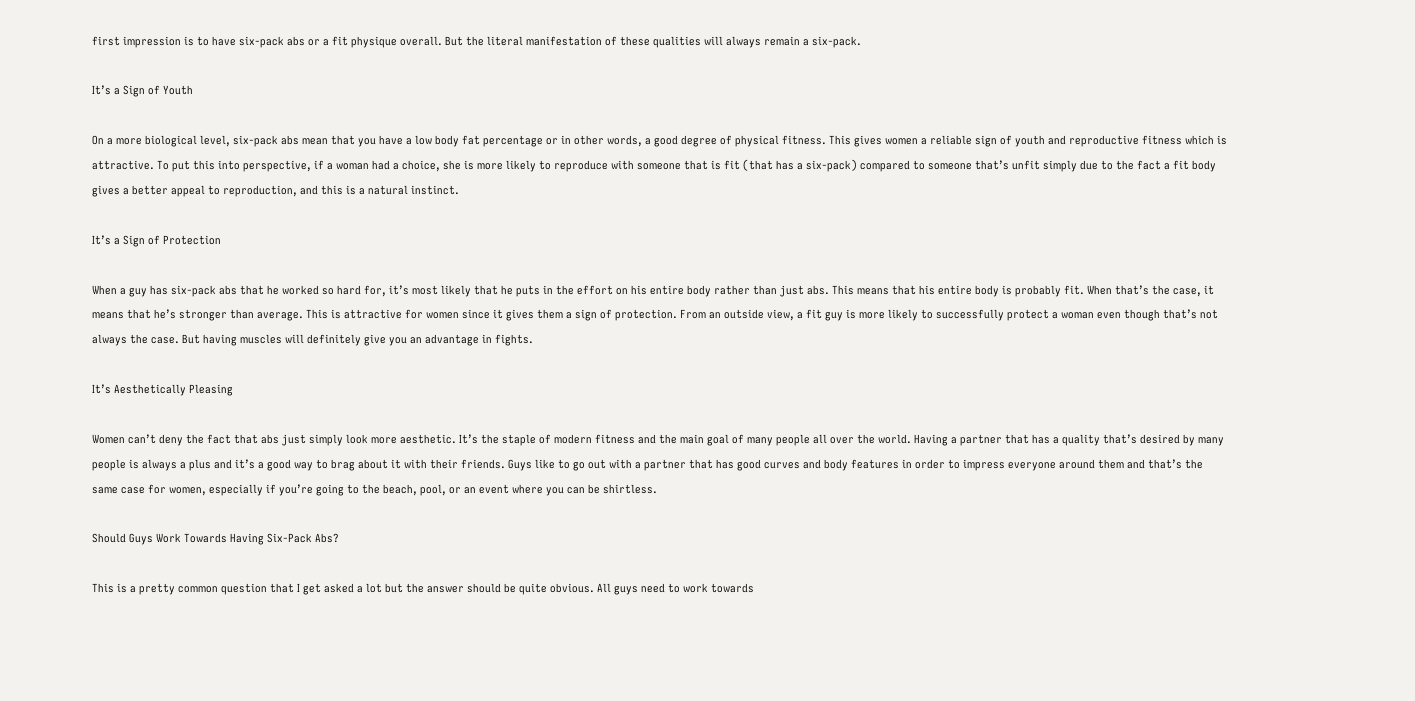first impression is to have six-pack abs or a fit physique overall. But the literal manifestation of these qualities will always remain a six-pack.

It’s a Sign of Youth

On a more biological level, six-pack abs mean that you have a low body fat percentage or in other words, a good degree of physical fitness. This gives women a reliable sign of youth and reproductive fitness which is attractive. To put this into perspective, if a woman had a choice, she is more likely to reproduce with someone that is fit (that has a six-pack) compared to someone that’s unfit simply due to the fact a fit body gives a better appeal to reproduction, and this is a natural instinct.

It’s a Sign of Protection

When a guy has six-pack abs that he worked so hard for, it’s most likely that he puts in the effort on his entire body rather than just abs. This means that his entire body is probably fit. When that’s the case, it means that he’s stronger than average. This is attractive for women since it gives them a sign of protection. From an outside view, a fit guy is more likely to successfully protect a woman even though that’s not always the case. But having muscles will definitely give you an advantage in fights.

It’s Aesthetically Pleasing

Women can’t deny the fact that abs just simply look more aesthetic. It’s the staple of modern fitness and the main goal of many people all over the world. Having a partner that has a quality that’s desired by many people is always a plus and it’s a good way to brag about it with their friends. Guys like to go out with a partner that has good curves and body features in order to impress everyone around them and that’s the same case for women, especially if you’re going to the beach, pool, or an event where you can be shirtless.

Should Guys Work Towards Having Six-Pack Abs?

This is a pretty common question that I get asked a lot but the answer should be quite obvious. All guys need to work towards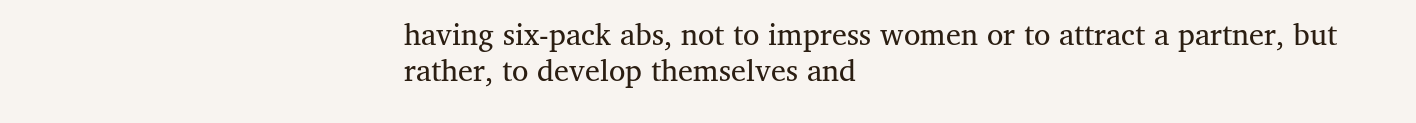having six-pack abs, not to impress women or to attract a partner, but rather, to develop themselves and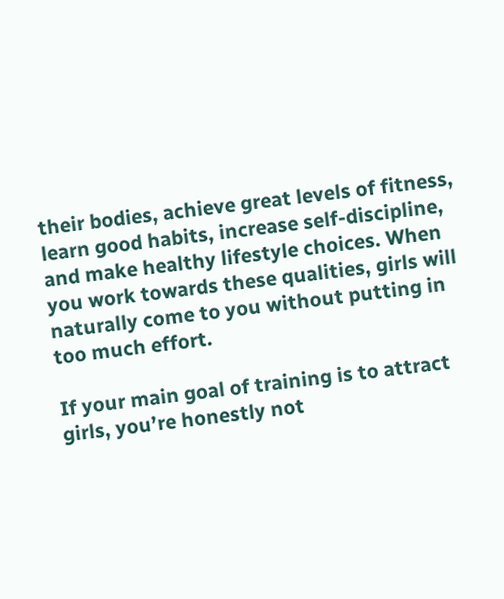their bodies, achieve great levels of fitness, learn good habits, increase self-discipline, and make healthy lifestyle choices. When you work towards these qualities, girls will naturally come to you without putting in too much effort.

If your main goal of training is to attract girls, you’re honestly not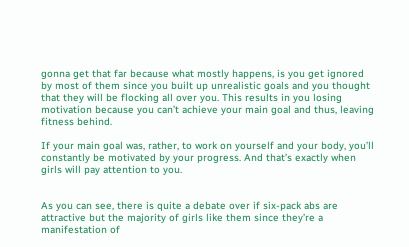gonna get that far because what mostly happens, is you get ignored by most of them since you built up unrealistic goals and you thought that they will be flocking all over you. This results in you losing motivation because you can’t achieve your main goal and thus, leaving fitness behind.

If your main goal was, rather, to work on yourself and your body, you’ll constantly be motivated by your progress. And that’s exactly when girls will pay attention to you.


As you can see, there is quite a debate over if six-pack abs are attractive but the majority of girls like them since they’re a manifestation of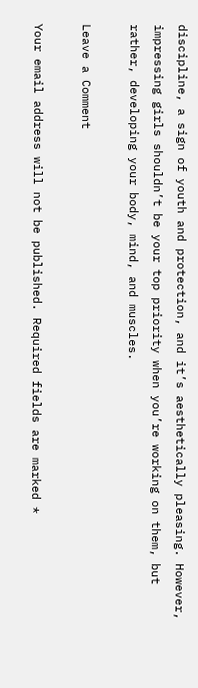discipline, a sign of youth and protection, and it’s aesthetically pleasing. However, impressing girls shouldn’t be your top priority when you’re working on them, but rather, developing your body, mind, and muscles.

Leave a Comment

Your email address will not be published. Required fields are marked *